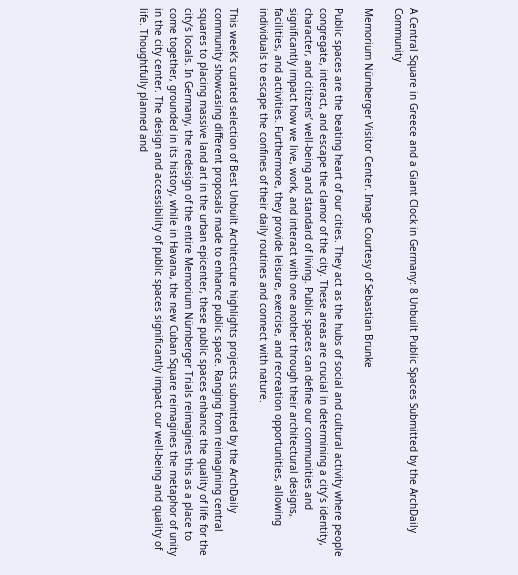A Central Square in Greece and a Giant Clock in Germany: 8 Unbuilt Public Spaces Submitted by the ArchDaily Community

Memorium Nürnberger Visitor Center. Image Courtesy of Sebastian Brunke

Public spaces are the beating heart of our cities. They act as the hubs of social and cultural activity where people congregate, interact, and escape the clamor of the city. These areas are crucial in determining a city’s identity, character, and citizens’ well-being and standard of living. Public spaces can define our communities and significantly impact how we live, work, and interact with one another through their architectural designs, facilities, and activities. Furthermore, they provide leisure, exercise, and recreation opportunities, allowing individuals to escape the confines of their daily routines and connect with nature.

This week’s curated selection of Best Unbuilt Architecture highlights projects submitted by the ArchDaily community showcasing different proposals made to enhance public space. Ranging from reimagining central squares to placing massive land art in the urban epicenter, these public spaces enhance the quality of life for the city’s locals. In Germany, the redesign of the entire Memorium Nürnberger Trials reimagines this as a place to come together, grounded in its history, while in Havana, the new Cuban Square reimagines the metaphor of unity in the city center. The design and accessibility of public spaces significantly impact our well-being and quality of life. Thoughtfully planned and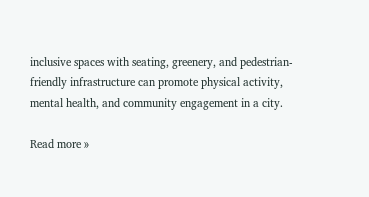inclusive spaces with seating, greenery, and pedestrian-friendly infrastructure can promote physical activity, mental health, and community engagement in a city.

Read more »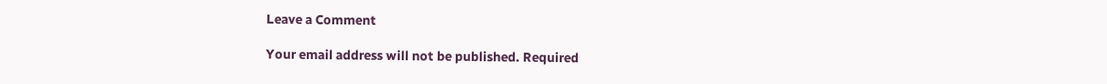Leave a Comment

Your email address will not be published. Required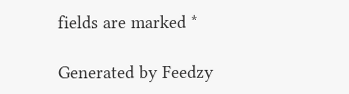fields are marked *

Generated by Feedzy